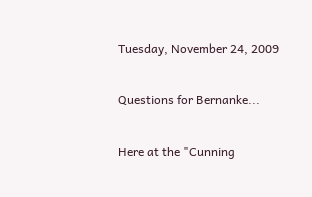Tuesday, November 24, 2009

Questions for Bernanke...

Here at the "Cunning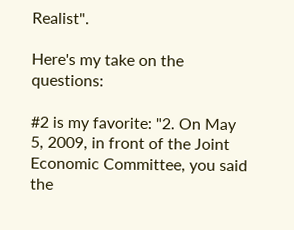Realist".

Here's my take on the questions:

#2 is my favorite: "2. On May 5, 2009, in front of the Joint Economic Committee, you said the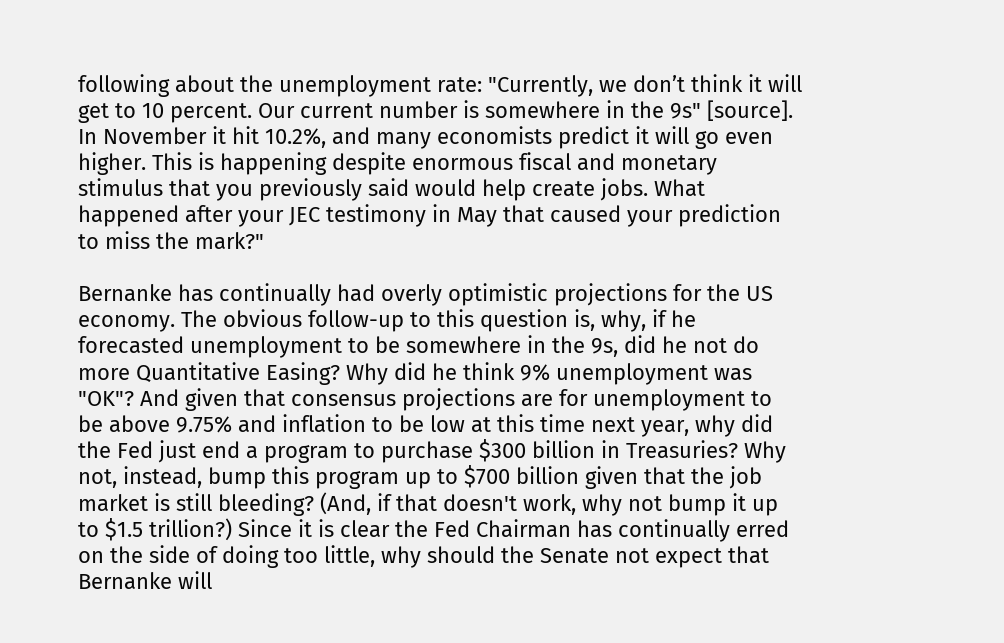following about the unemployment rate: "Currently, we don’t think it will get to 10 percent. Our current number is somewhere in the 9s" [source]. In November it hit 10.2%, and many economists predict it will go even higher. This is happening despite enormous fiscal and monetary stimulus that you previously said would help create jobs. What happened after your JEC testimony in May that caused your prediction to miss the mark?"

Bernanke has continually had overly optimistic projections for the US economy. The obvious follow-up to this question is, why, if he forecasted unemployment to be somewhere in the 9s, did he not do more Quantitative Easing? Why did he think 9% unemployment was "OK"? And given that consensus projections are for unemployment to be above 9.75% and inflation to be low at this time next year, why did the Fed just end a program to purchase $300 billion in Treasuries? Why not, instead, bump this program up to $700 billion given that the job market is still bleeding? (And, if that doesn't work, why not bump it up to $1.5 trillion?) Since it is clear the Fed Chairman has continually erred on the side of doing too little, why should the Senate not expect that Bernanke will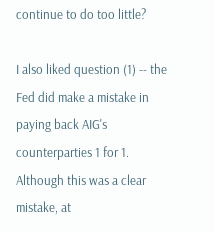continue to do too little?

I also liked question (1) -- the Fed did make a mistake in paying back AIG's counterparties 1 for 1. Although this was a clear mistake, at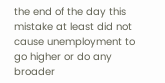the end of the day this mistake at least did not cause unemployment to go higher or do any broader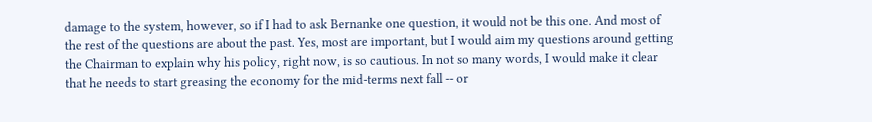damage to the system, however, so if I had to ask Bernanke one question, it would not be this one. And most of the rest of the questions are about the past. Yes, most are important, but I would aim my questions around getting the Chairman to explain why his policy, right now, is so cautious. In not so many words, I would make it clear that he needs to start greasing the economy for the mid-terms next fall -- or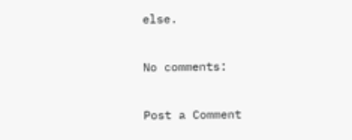else.

No comments:

Post a Comment